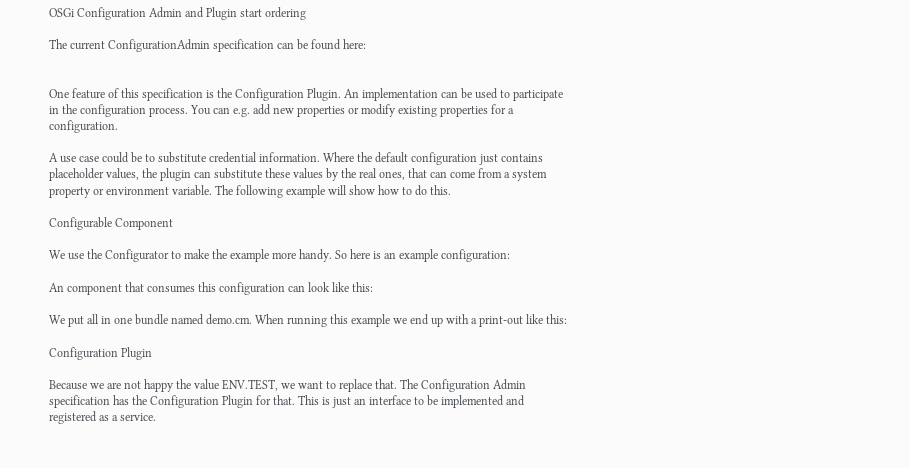OSGi Configuration Admin and Plugin start ordering

The current ConfigurationAdmin specification can be found here:


One feature of this specification is the Configuration Plugin. An implementation can be used to participate in the configuration process. You can e.g. add new properties or modify existing properties for a configuration.

A use case could be to substitute credential information. Where the default configuration just contains placeholder values, the plugin can substitute these values by the real ones, that can come from a system property or environment variable. The following example will show how to do this.

Configurable Component

We use the Configurator to make the example more handy. So here is an example configuration:

An component that consumes this configuration can look like this:

We put all in one bundle named demo.cm. When running this example we end up with a print-out like this:

Configuration Plugin

Because we are not happy the value ENV.TEST, we want to replace that. The Configuration Admin specification has the Configuration Plugin for that. This is just an interface to be implemented and registered as a service.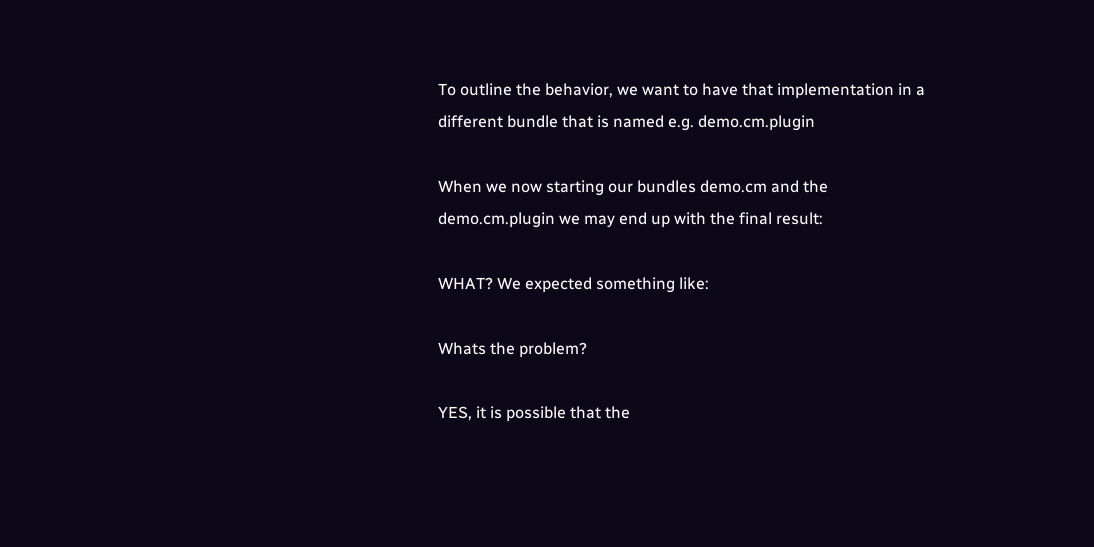To outline the behavior, we want to have that implementation in a different bundle that is named e.g. demo.cm.plugin

When we now starting our bundles demo.cm and the demo.cm.plugin we may end up with the final result:

WHAT? We expected something like:

Whats the problem?

YES, it is possible that the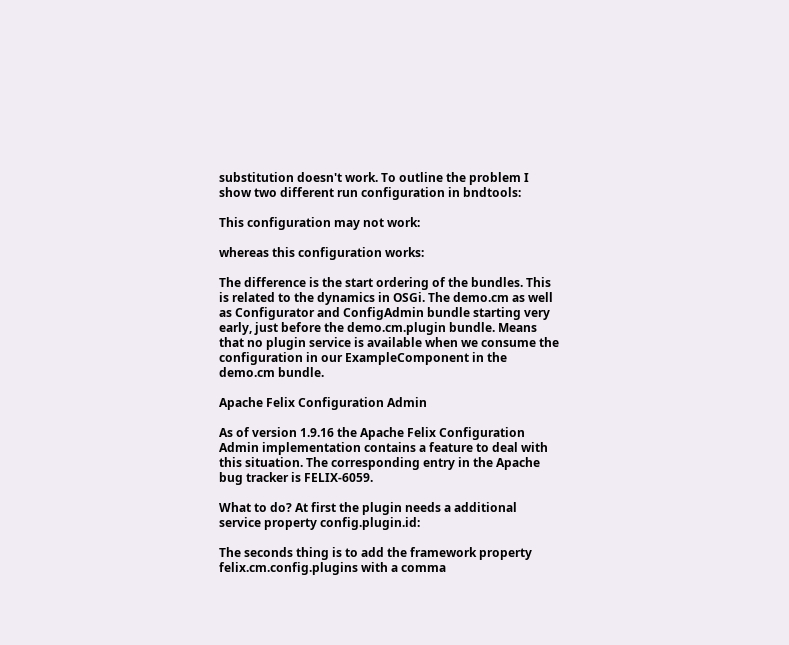substitution doesn't work. To outline the problem I show two different run configuration in bndtools:

This configuration may not work:

whereas this configuration works:

The difference is the start ordering of the bundles. This is related to the dynamics in OSGi. The demo.cm as well as Configurator and ConfigAdmin bundle starting very early, just before the demo.cm.plugin bundle. Means that no plugin service is available when we consume the configuration in our ExampleComponent in the demo.cm bundle.

Apache Felix Configuration Admin

As of version 1.9.16 the Apache Felix Configuration Admin implementation contains a feature to deal with this situation. The corresponding entry in the Apache bug tracker is FELIX-6059.

What to do? At first the plugin needs a additional service property config.plugin.id:

The seconds thing is to add the framework property felix.cm.config.plugins with a comma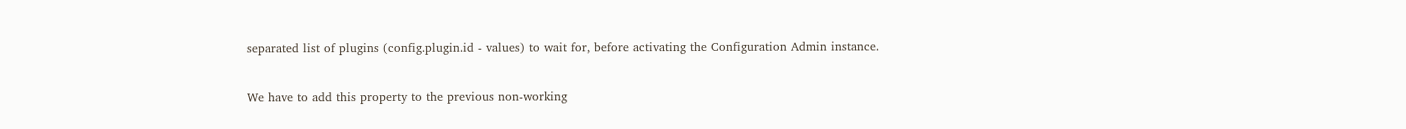separated list of plugins (config.plugin.id - values) to wait for, before activating the Configuration Admin instance.

We have to add this property to the previous non-working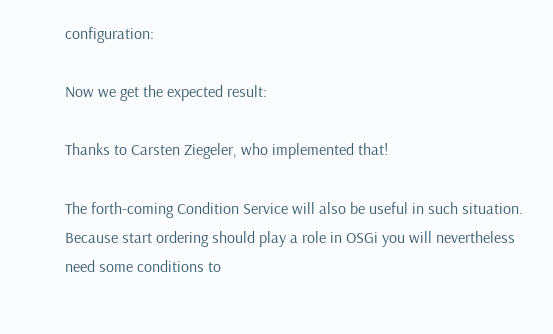configuration:

Now we get the expected result:

Thanks to Carsten Ziegeler, who implemented that!

The forth-coming Condition Service will also be useful in such situation. Because start ordering should play a role in OSGi you will nevertheless need some conditions to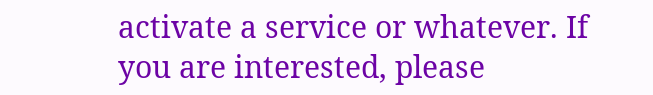activate a service or whatever. If you are interested, please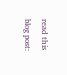read this blog post: